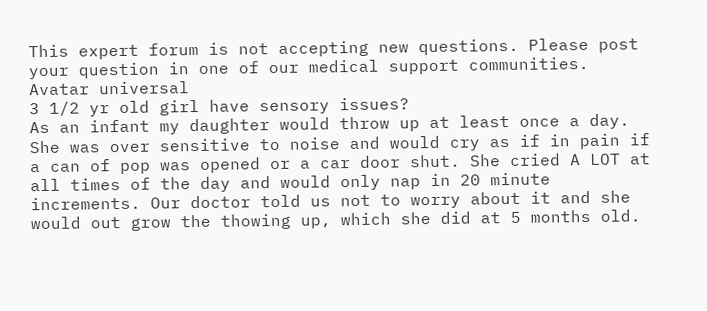This expert forum is not accepting new questions. Please post your question in one of our medical support communities.
Avatar universal
3 1/2 yr old girl have sensory issues?
As an infant my daughter would throw up at least once a day. She was over sensitive to noise and would cry as if in pain if a can of pop was opened or a car door shut. She cried A LOT at all times of the day and would only nap in 20 minute increments. Our doctor told us not to worry about it and she would out grow the thowing up, which she did at 5 months old.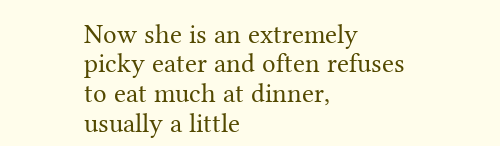Now she is an extremely picky eater and often refuses to eat much at dinner, usually a little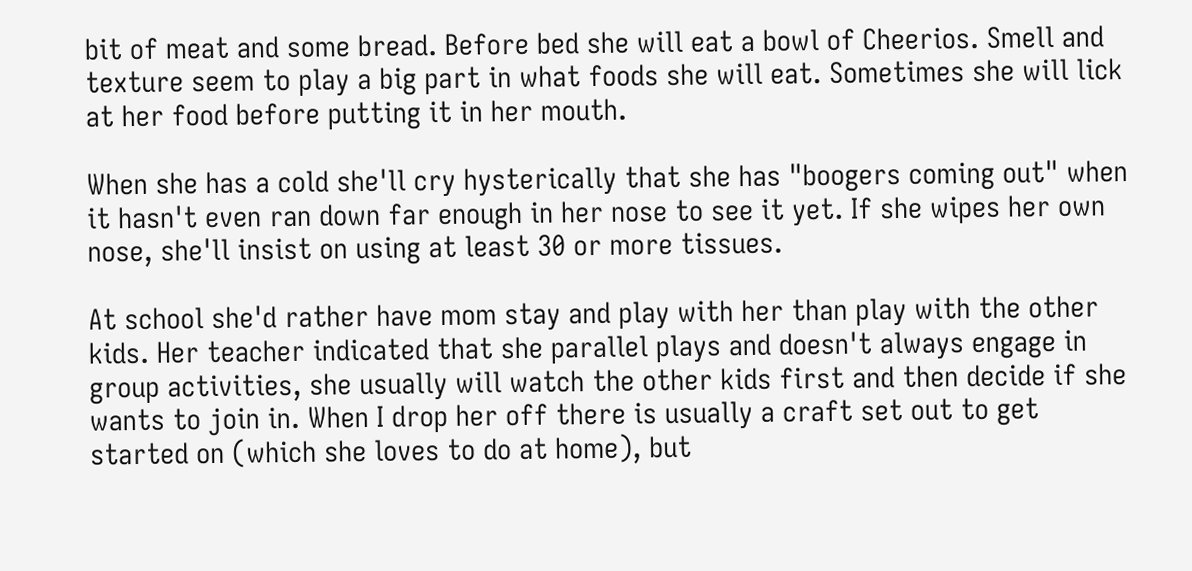bit of meat and some bread. Before bed she will eat a bowl of Cheerios. Smell and texture seem to play a big part in what foods she will eat. Sometimes she will lick at her food before putting it in her mouth.

When she has a cold she'll cry hysterically that she has "boogers coming out" when it hasn't even ran down far enough in her nose to see it yet. If she wipes her own nose, she'll insist on using at least 30 or more tissues.

At school she'd rather have mom stay and play with her than play with the other kids. Her teacher indicated that she parallel plays and doesn't always engage in group activities, she usually will watch the other kids first and then decide if she wants to join in. When I drop her off there is usually a craft set out to get started on (which she loves to do at home), but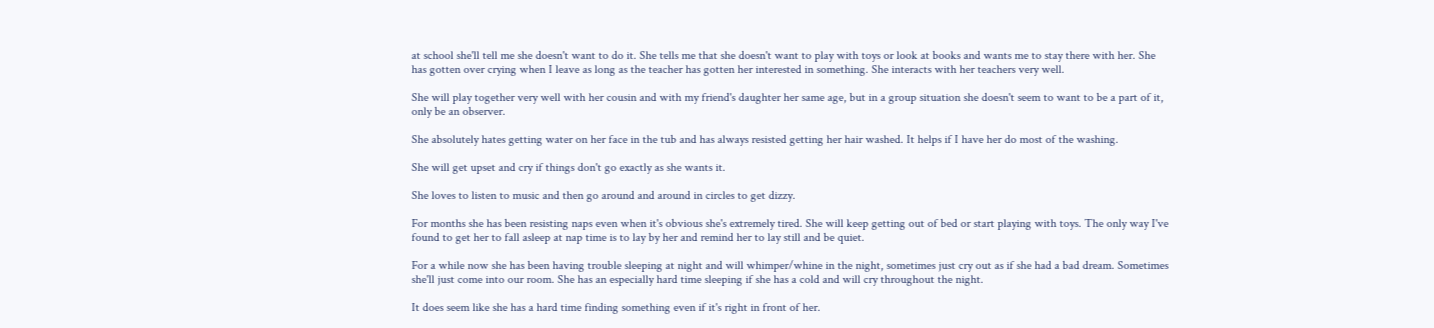at school she'll tell me she doesn't want to do it. She tells me that she doesn't want to play with toys or look at books and wants me to stay there with her. She has gotten over crying when I leave as long as the teacher has gotten her interested in something. She interacts with her teachers very well.

She will play together very well with her cousin and with my friend's daughter her same age, but in a group situation she doesn't seem to want to be a part of it, only be an observer.

She absolutely hates getting water on her face in the tub and has always resisted getting her hair washed. It helps if I have her do most of the washing.

She will get upset and cry if things don't go exactly as she wants it.

She loves to listen to music and then go around and around in circles to get dizzy.

For months she has been resisting naps even when it's obvious she's extremely tired. She will keep getting out of bed or start playing with toys. The only way I've found to get her to fall asleep at nap time is to lay by her and remind her to lay still and be quiet.

For a while now she has been having trouble sleeping at night and will whimper/whine in the night, sometimes just cry out as if she had a bad dream. Sometimes she'll just come into our room. She has an especially hard time sleeping if she has a cold and will cry throughout the night.

It does seem like she has a hard time finding something even if it's right in front of her.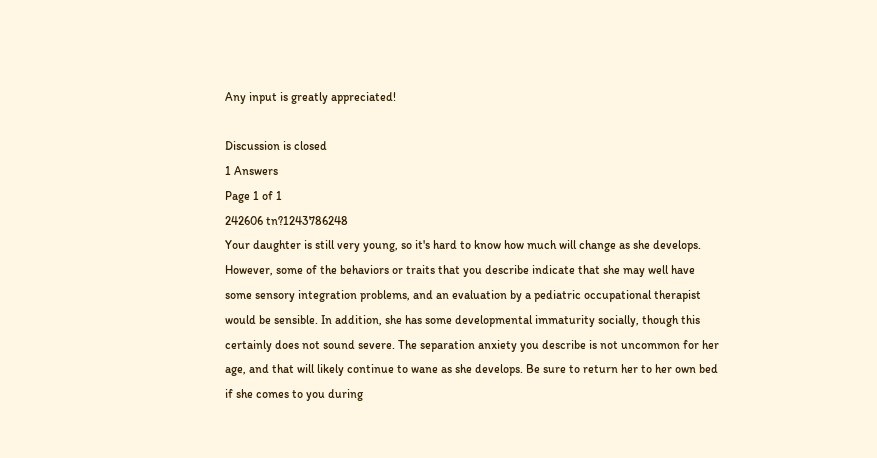Any input is greatly appreciated!

Discussion is closed
1 Answers
Page 1 of 1
242606 tn?1243786248
Your daughter is still very young, so it's hard to know how much will change as she develops. However, some of the behaviors or traits that you describe indicate that she may well have some sensory integration problems, and an evaluation by a pediatric occupational therapist would be sensible. In addition, she has some developmental immaturity socially, though this certainly does not sound severe. The separation anxiety you describe is not uncommon for her age, and that will likely continue to wane as she develops. Be sure to return her to her own bed if she comes to you during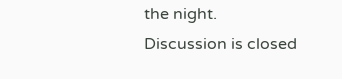the night.
Discussion is closed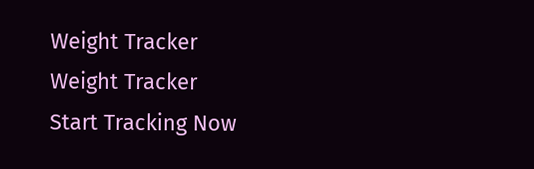Weight Tracker
Weight Tracker
Start Tracking Now